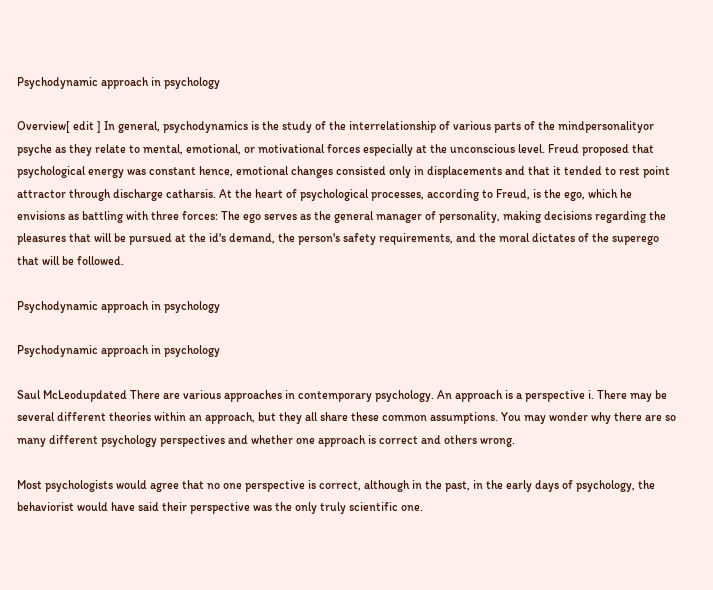Psychodynamic approach in psychology

Overview[ edit ] In general, psychodynamics is the study of the interrelationship of various parts of the mindpersonalityor psyche as they relate to mental, emotional, or motivational forces especially at the unconscious level. Freud proposed that psychological energy was constant hence, emotional changes consisted only in displacements and that it tended to rest point attractor through discharge catharsis. At the heart of psychological processes, according to Freud, is the ego, which he envisions as battling with three forces: The ego serves as the general manager of personality, making decisions regarding the pleasures that will be pursued at the id's demand, the person's safety requirements, and the moral dictates of the superego that will be followed.

Psychodynamic approach in psychology

Psychodynamic approach in psychology

Saul McLeodupdated There are various approaches in contemporary psychology. An approach is a perspective i. There may be several different theories within an approach, but they all share these common assumptions. You may wonder why there are so many different psychology perspectives and whether one approach is correct and others wrong.

Most psychologists would agree that no one perspective is correct, although in the past, in the early days of psychology, the behaviorist would have said their perspective was the only truly scientific one.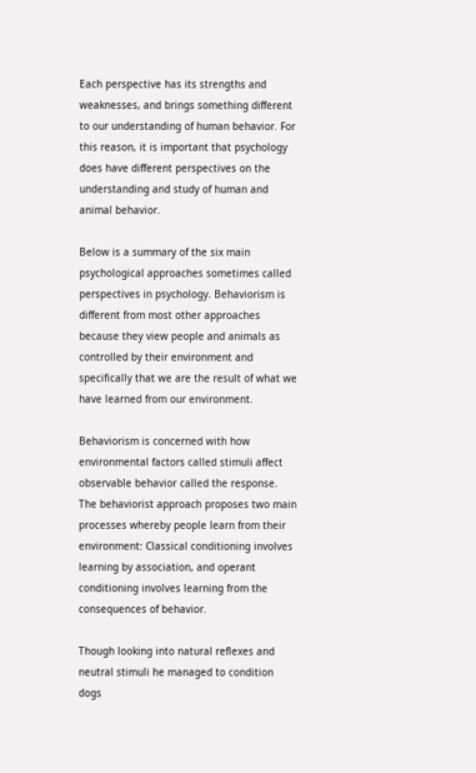Each perspective has its strengths and weaknesses, and brings something different to our understanding of human behavior. For this reason, it is important that psychology does have different perspectives on the understanding and study of human and animal behavior.

Below is a summary of the six main psychological approaches sometimes called perspectives in psychology. Behaviorism is different from most other approaches because they view people and animals as controlled by their environment and specifically that we are the result of what we have learned from our environment.

Behaviorism is concerned with how environmental factors called stimuli affect observable behavior called the response. The behaviorist approach proposes two main processes whereby people learn from their environment: Classical conditioning involves learning by association, and operant conditioning involves learning from the consequences of behavior.

Though looking into natural reflexes and neutral stimuli he managed to condition dogs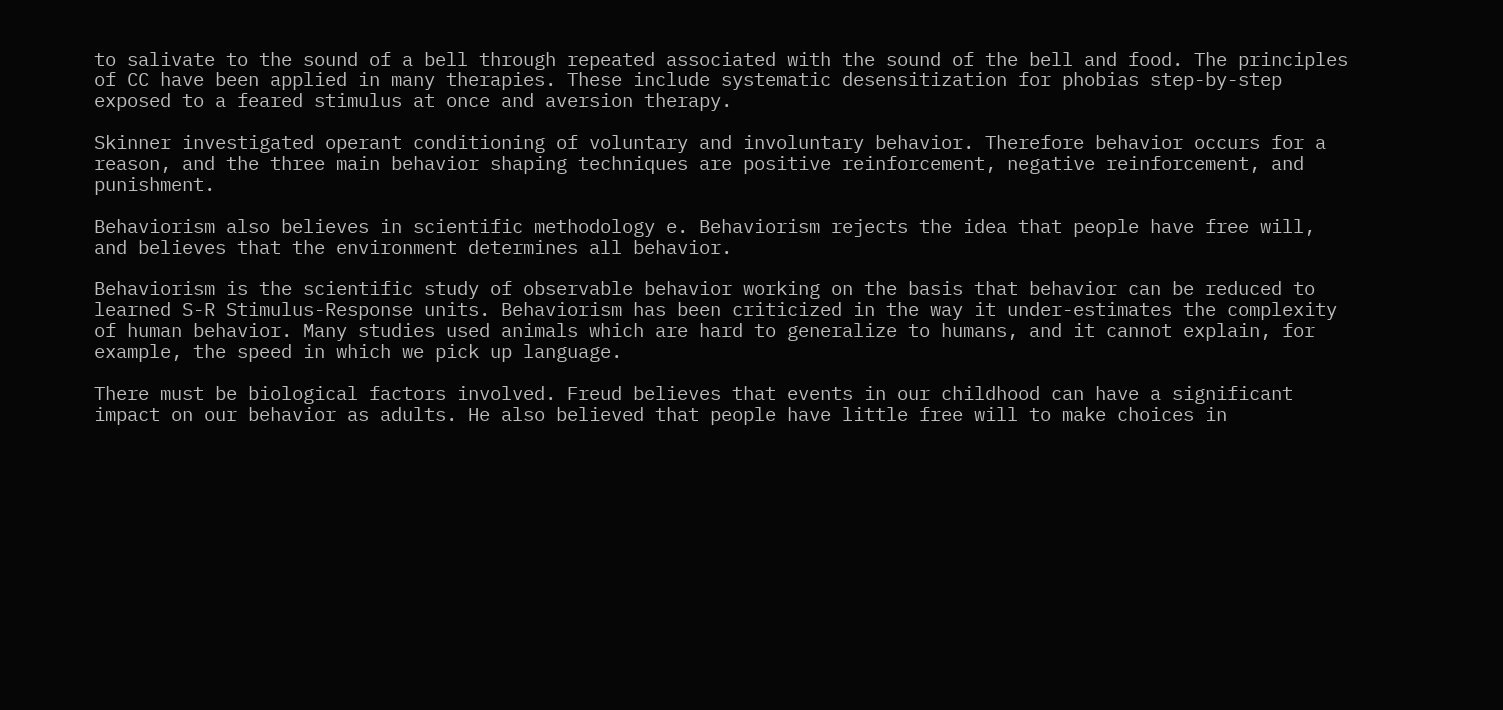to salivate to the sound of a bell through repeated associated with the sound of the bell and food. The principles of CC have been applied in many therapies. These include systematic desensitization for phobias step-by-step exposed to a feared stimulus at once and aversion therapy.

Skinner investigated operant conditioning of voluntary and involuntary behavior. Therefore behavior occurs for a reason, and the three main behavior shaping techniques are positive reinforcement, negative reinforcement, and punishment.

Behaviorism also believes in scientific methodology e. Behaviorism rejects the idea that people have free will, and believes that the environment determines all behavior.

Behaviorism is the scientific study of observable behavior working on the basis that behavior can be reduced to learned S-R Stimulus-Response units. Behaviorism has been criticized in the way it under-estimates the complexity of human behavior. Many studies used animals which are hard to generalize to humans, and it cannot explain, for example, the speed in which we pick up language.

There must be biological factors involved. Freud believes that events in our childhood can have a significant impact on our behavior as adults. He also believed that people have little free will to make choices in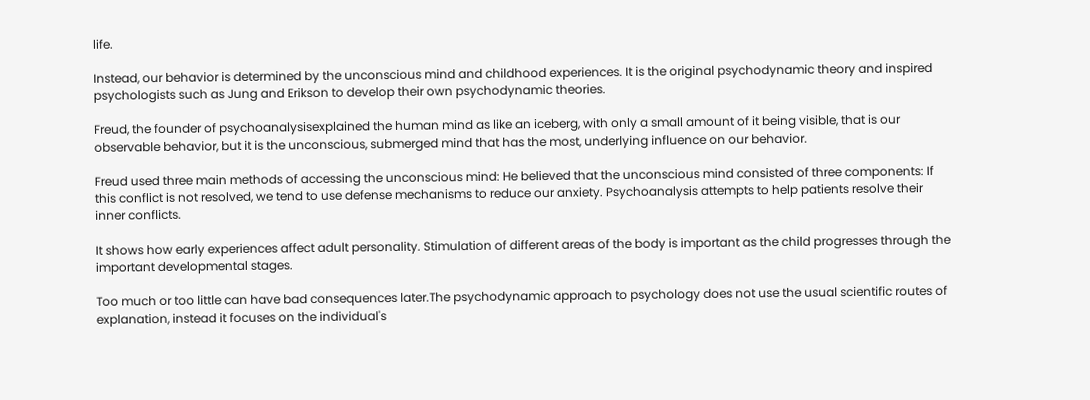life.

Instead, our behavior is determined by the unconscious mind and childhood experiences. It is the original psychodynamic theory and inspired psychologists such as Jung and Erikson to develop their own psychodynamic theories.

Freud, the founder of psychoanalysisexplained the human mind as like an iceberg, with only a small amount of it being visible, that is our observable behavior, but it is the unconscious, submerged mind that has the most, underlying influence on our behavior.

Freud used three main methods of accessing the unconscious mind: He believed that the unconscious mind consisted of three components: If this conflict is not resolved, we tend to use defense mechanisms to reduce our anxiety. Psychoanalysis attempts to help patients resolve their inner conflicts.

It shows how early experiences affect adult personality. Stimulation of different areas of the body is important as the child progresses through the important developmental stages.

Too much or too little can have bad consequences later.The psychodynamic approach to psychology does not use the usual scientific routes of explanation, instead it focuses on the individual's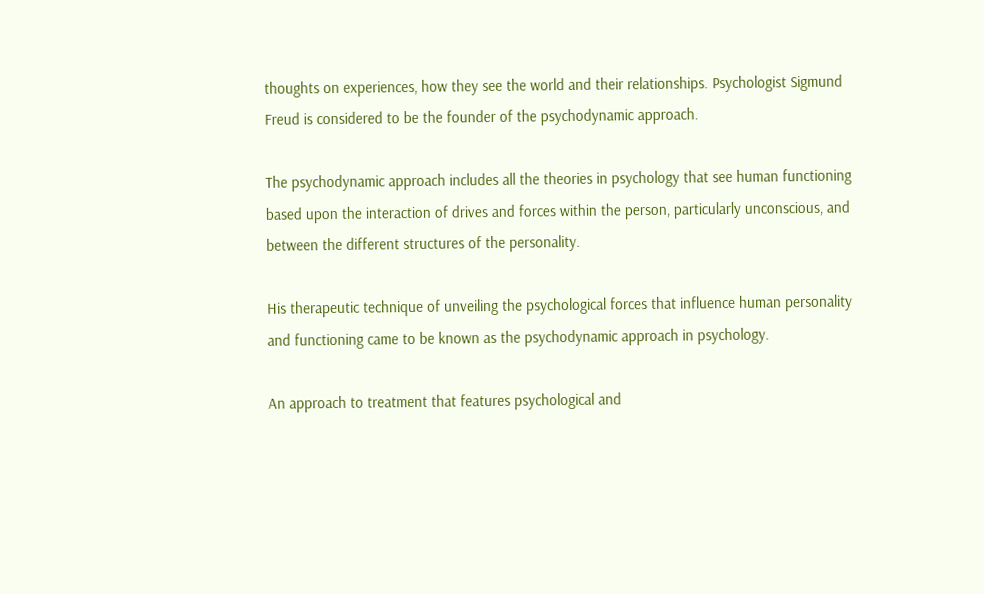thoughts on experiences, how they see the world and their relationships. Psychologist Sigmund Freud is considered to be the founder of the psychodynamic approach.

The psychodynamic approach includes all the theories in psychology that see human functioning based upon the interaction of drives and forces within the person, particularly unconscious, and between the different structures of the personality.

His therapeutic technique of unveiling the psychological forces that influence human personality and functioning came to be known as the psychodynamic approach in psychology.

An approach to treatment that features psychological and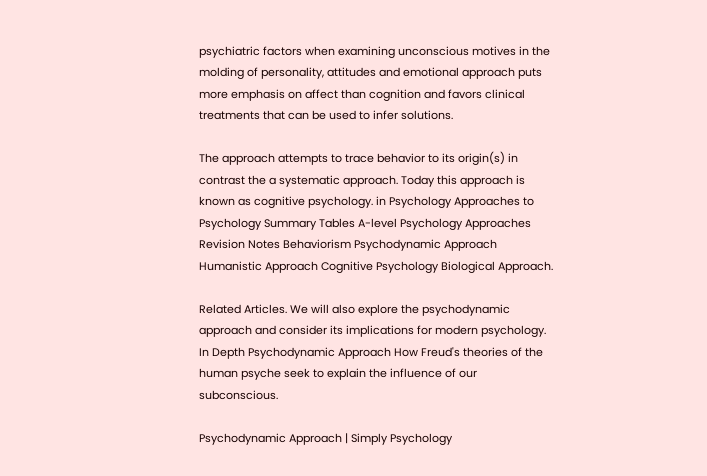psychiatric factors when examining unconscious motives in the molding of personality, attitudes and emotional approach puts more emphasis on affect than cognition and favors clinical treatments that can be used to infer solutions.

The approach attempts to trace behavior to its origin(s) in contrast the a systematic approach. Today this approach is known as cognitive psychology. in Psychology Approaches to Psychology Summary Tables A-level Psychology Approaches Revision Notes Behaviorism Psychodynamic Approach Humanistic Approach Cognitive Psychology Biological Approach.

Related Articles. We will also explore the psychodynamic approach and consider its implications for modern psychology. In Depth Psychodynamic Approach How Freud's theories of the human psyche seek to explain the influence of our subconscious.

Psychodynamic Approach | Simply Psychology